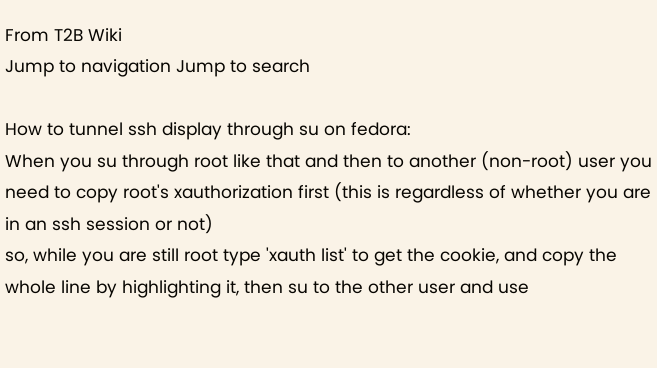From T2B Wiki
Jump to navigation Jump to search

How to tunnel ssh display through su on fedora:
When you su through root like that and then to another (non-root) user you need to copy root's xauthorization first (this is regardless of whether you are in an ssh session or not)
so, while you are still root type 'xauth list' to get the cookie, and copy the whole line by highlighting it, then su to the other user and use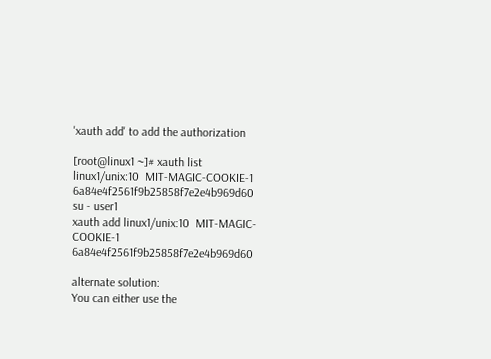'xauth add' to add the authorization

[root@linux1 ~]# xauth list
linux1/unix:10  MIT-MAGIC-COOKIE-1  6a84e4f2561f9b25858f7e2e4b969d60
su - user1
xauth add linux1/unix:10  MIT-MAGIC-COOKIE-1  6a84e4f2561f9b25858f7e2e4b969d60

alternate solution:
You can either use the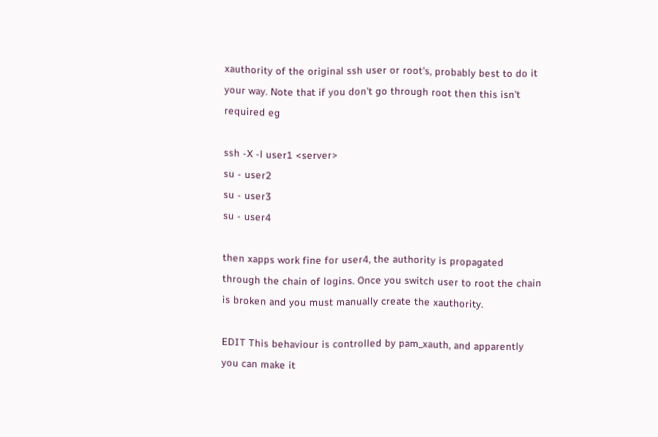xauthority of the original ssh user or root's, probably best to do it your way. Note that if you don't go through root then this isn't required eg

ssh -X -l user1 <server>
su - user2
su - user3
su - user4

then xapps work fine for user4, the authority is propagated through the chain of logins. Once you switch user to root the chain is broken and you must manually create the xauthority.

EDIT This behaviour is controlled by pam_xauth, and apparently you can make it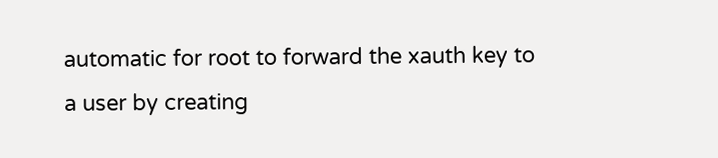automatic for root to forward the xauth key to a user by creating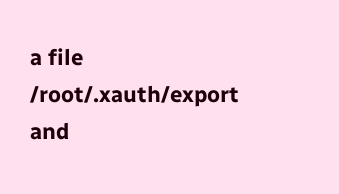a file /root/.xauth/export and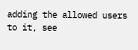adding the allowed users to it, see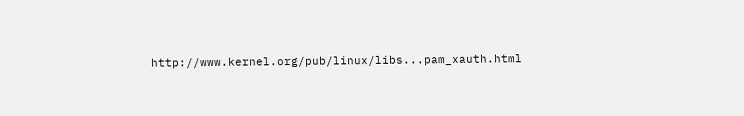http://www.kernel.org/pub/linux/libs...pam_xauth.html